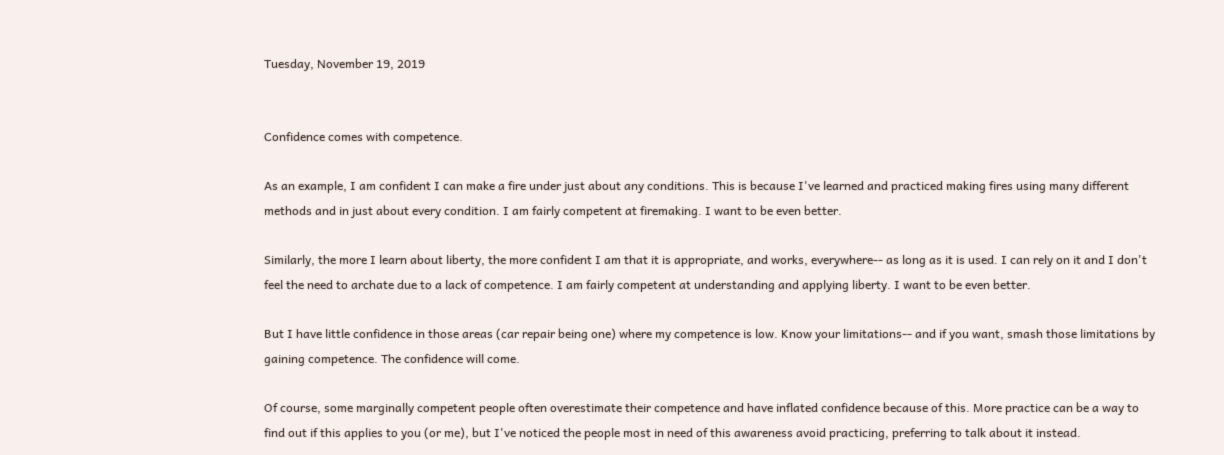Tuesday, November 19, 2019


Confidence comes with competence.

As an example, I am confident I can make a fire under just about any conditions. This is because I've learned and practiced making fires using many different methods and in just about every condition. I am fairly competent at firemaking. I want to be even better.

Similarly, the more I learn about liberty, the more confident I am that it is appropriate, and works, everywhere-- as long as it is used. I can rely on it and I don't feel the need to archate due to a lack of competence. I am fairly competent at understanding and applying liberty. I want to be even better.

But I have little confidence in those areas (car repair being one) where my competence is low. Know your limitations-- and if you want, smash those limitations by gaining competence. The confidence will come.

Of course, some marginally competent people often overestimate their competence and have inflated confidence because of this. More practice can be a way to find out if this applies to you (or me), but I've noticed the people most in need of this awareness avoid practicing, preferring to talk about it instead.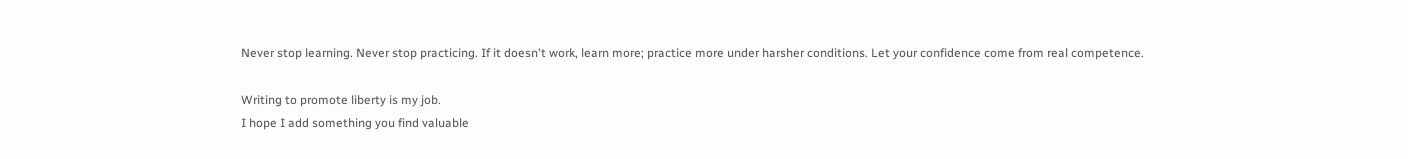Never stop learning. Never stop practicing. If it doesn't work, learn more; practice more under harsher conditions. Let your confidence come from real competence.

Writing to promote liberty is my job.
I hope I add something you find valuable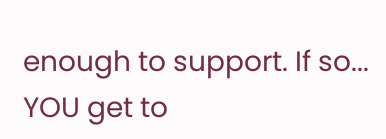enough to support. If so...
YOU get to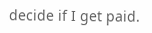decide if I get paid.